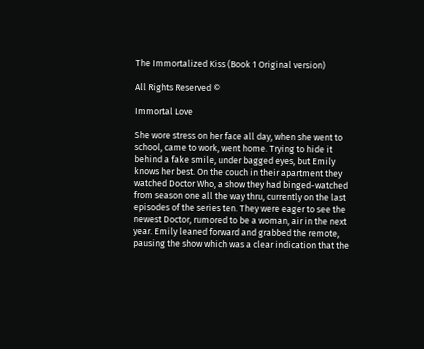The Immortalized Kiss (Book 1 Original version)

All Rights Reserved ©

Immortal Love

She wore stress on her face all day, when she went to school, came to work, went home. Trying to hide it behind a fake smile, under bagged eyes, but Emily knows her best. On the couch in their apartment they watched Doctor Who, a show they had binged-watched from season one all the way thru, currently on the last episodes of the series ten. They were eager to see the newest Doctor, rumored to be a woman, air in the next year. Emily leaned forward and grabbed the remote, pausing the show which was a clear indication that the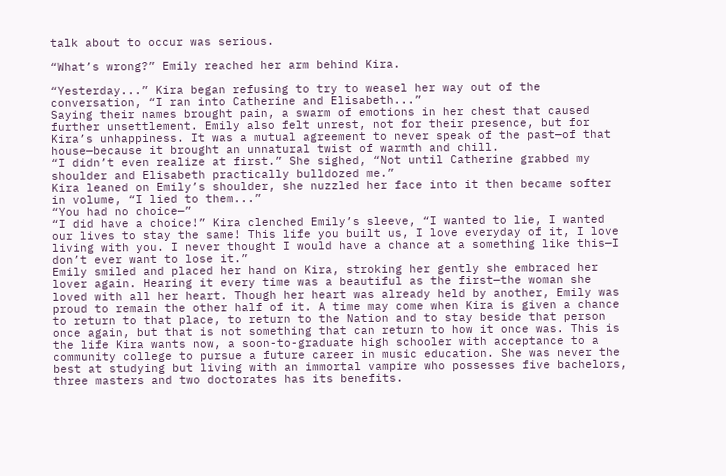talk about to occur was serious.

“What’s wrong?” Emily reached her arm behind Kira.

“Yesterday...” Kira began refusing to try to weasel her way out of the conversation, “I ran into Catherine and Elisabeth...”
Saying their names brought pain, a swarm of emotions in her chest that caused further unsettlement. Emily also felt unrest, not for their presence, but for Kira’s unhappiness. It was a mutual agreement to never speak of the past—of that house—because it brought an unnatural twist of warmth and chill.
“I didn’t even realize at first.” She sighed, “Not until Catherine grabbed my shoulder and Elisabeth practically bulldozed me.”
Kira leaned on Emily’s shoulder, she nuzzled her face into it then became softer in volume, “I lied to them...”
“You had no choice—”
“I did have a choice!” Kira clenched Emily’s sleeve, “I wanted to lie, I wanted our lives to stay the same! This life you built us, I love everyday of it, I love living with you. I never thought I would have a chance at a something like this—I don’t ever want to lose it.”
Emily smiled and placed her hand on Kira, stroking her gently she embraced her lover again. Hearing it every time was a beautiful as the first—the woman she loved with all her heart. Though her heart was already held by another, Emily was proud to remain the other half of it. A time may come when Kira is given a chance to return to that place, to return to the Nation and to stay beside that person once again, but that is not something that can return to how it once was. This is the life Kira wants now, a soon-to-graduate high schooler with acceptance to a community college to pursue a future career in music education. She was never the best at studying but living with an immortal vampire who possesses five bachelors, three masters and two doctorates has its benefits.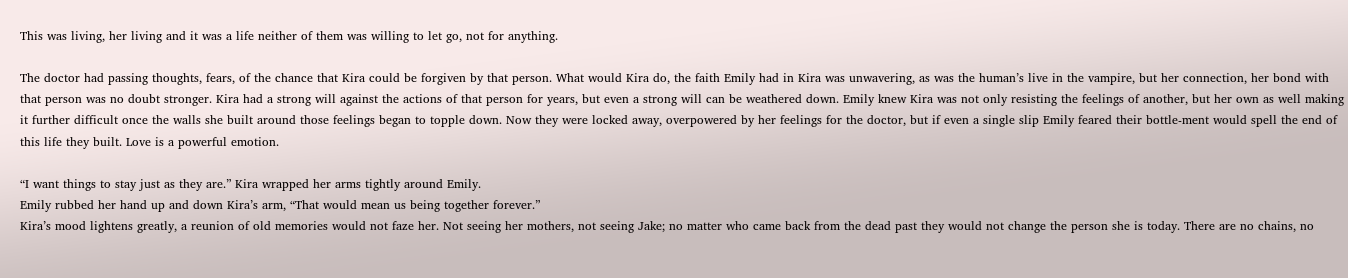This was living, her living and it was a life neither of them was willing to let go, not for anything.

The doctor had passing thoughts, fears, of the chance that Kira could be forgiven by that person. What would Kira do, the faith Emily had in Kira was unwavering, as was the human’s live in the vampire, but her connection, her bond with that person was no doubt stronger. Kira had a strong will against the actions of that person for years, but even a strong will can be weathered down. Emily knew Kira was not only resisting the feelings of another, but her own as well making it further difficult once the walls she built around those feelings began to topple down. Now they were locked away, overpowered by her feelings for the doctor, but if even a single slip Emily feared their bottle-ment would spell the end of this life they built. Love is a powerful emotion.

“I want things to stay just as they are.” Kira wrapped her arms tightly around Emily.
Emily rubbed her hand up and down Kira’s arm, “That would mean us being together forever.”
Kira’s mood lightens greatly, a reunion of old memories would not faze her. Not seeing her mothers, not seeing Jake; no matter who came back from the dead past they would not change the person she is today. There are no chains, no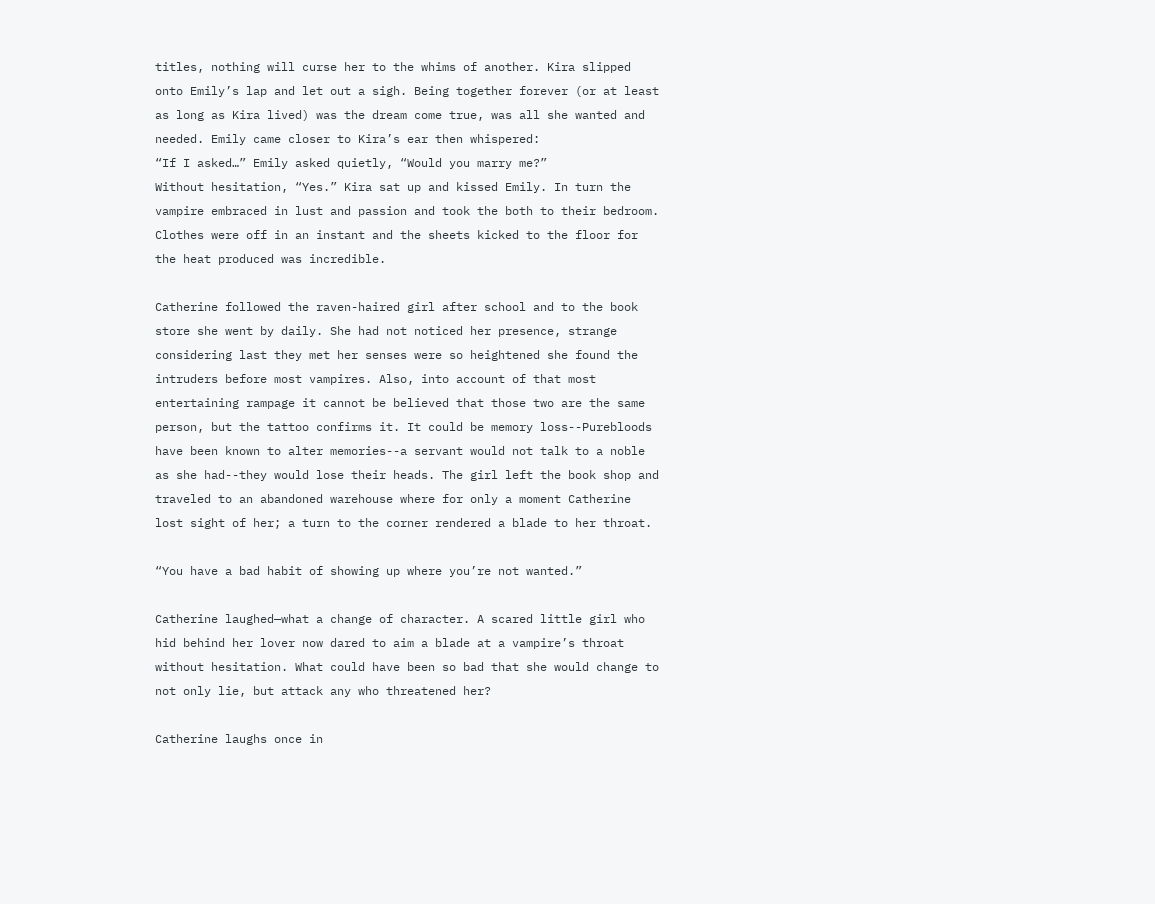titles, nothing will curse her to the whims of another. Kira slipped onto Emily’s lap and let out a sigh. Being together forever (or at least as long as Kira lived) was the dream come true, was all she wanted and needed. Emily came closer to Kira’s ear then whispered:
“If I asked…” Emily asked quietly, “Would you marry me?”
Without hesitation, “Yes.” Kira sat up and kissed Emily. In turn the vampire embraced in lust and passion and took the both to their bedroom. Clothes were off in an instant and the sheets kicked to the floor for the heat produced was incredible.

Catherine followed the raven-haired girl after school and to the book store she went by daily. She had not noticed her presence, strange considering last they met her senses were so heightened she found the intruders before most vampires. Also, into account of that most entertaining rampage it cannot be believed that those two are the same person, but the tattoo confirms it. It could be memory loss--Purebloods have been known to alter memories--a servant would not talk to a noble as she had--they would lose their heads. The girl left the book shop and traveled to an abandoned warehouse where for only a moment Catherine lost sight of her; a turn to the corner rendered a blade to her throat.

“You have a bad habit of showing up where you’re not wanted.”

Catherine laughed—what a change of character. A scared little girl who hid behind her lover now dared to aim a blade at a vampire’s throat without hesitation. What could have been so bad that she would change to not only lie, but attack any who threatened her?

Catherine laughs once in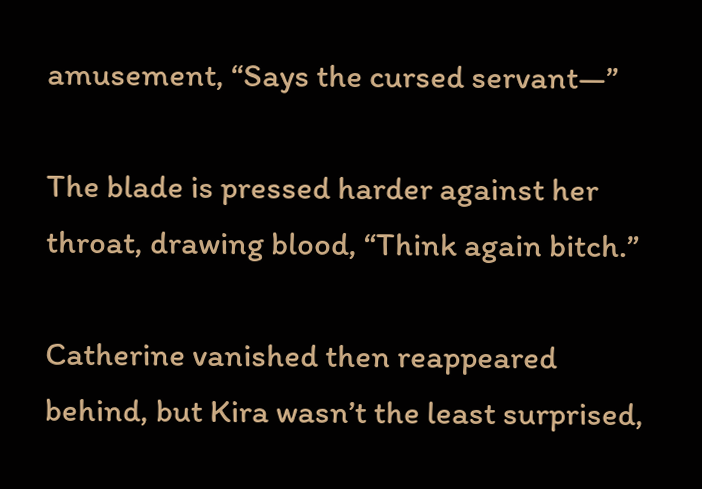amusement, “Says the cursed servant—”

The blade is pressed harder against her throat, drawing blood, “Think again bitch.”

Catherine vanished then reappeared behind, but Kira wasn’t the least surprised,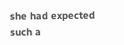she had expected such a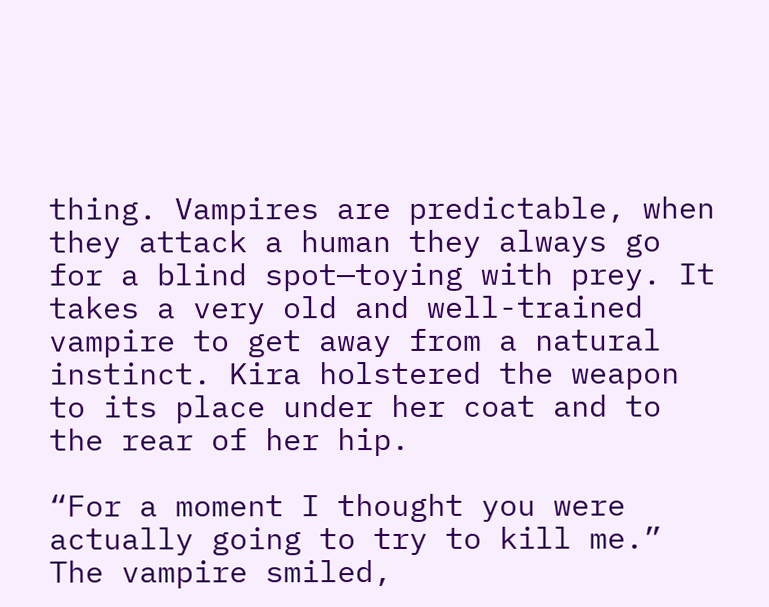thing. Vampires are predictable, when they attack a human they always go for a blind spot—toying with prey. It takes a very old and well-trained vampire to get away from a natural instinct. Kira holstered the weapon to its place under her coat and to the rear of her hip.

“For a moment I thought you were actually going to try to kill me.” The vampire smiled,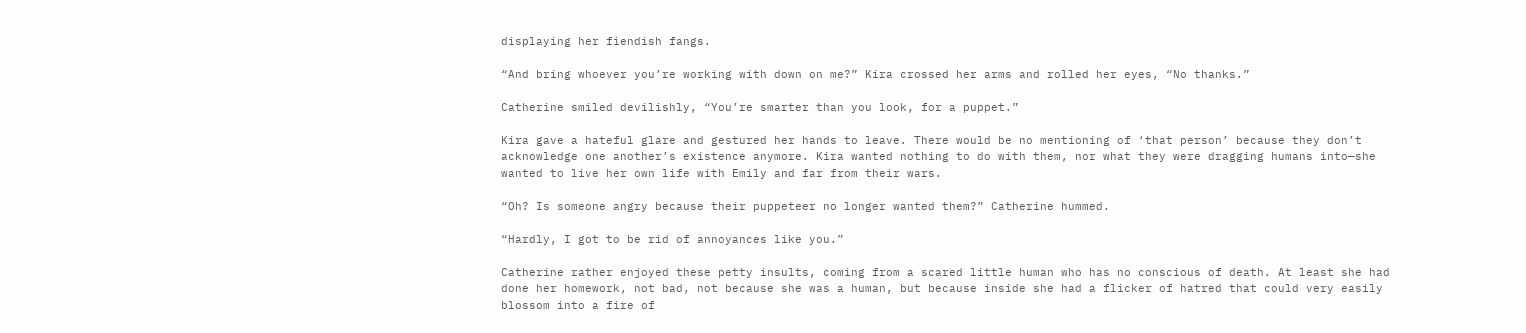displaying her fiendish fangs.

“And bring whoever you’re working with down on me?” Kira crossed her arms and rolled her eyes, “No thanks.”

Catherine smiled devilishly, “You’re smarter than you look, for a puppet.”

Kira gave a hateful glare and gestured her hands to leave. There would be no mentioning of ‘that person’ because they don’t acknowledge one another’s existence anymore. Kira wanted nothing to do with them, nor what they were dragging humans into—she wanted to live her own life with Emily and far from their wars.

“Oh? Is someone angry because their puppeteer no longer wanted them?” Catherine hummed.

“Hardly, I got to be rid of annoyances like you.”

Catherine rather enjoyed these petty insults, coming from a scared little human who has no conscious of death. At least she had done her homework, not bad, not because she was a human, but because inside she had a flicker of hatred that could very easily blossom into a fire of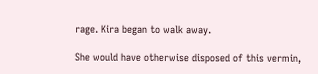rage. Kira began to walk away.

She would have otherwise disposed of this vermin,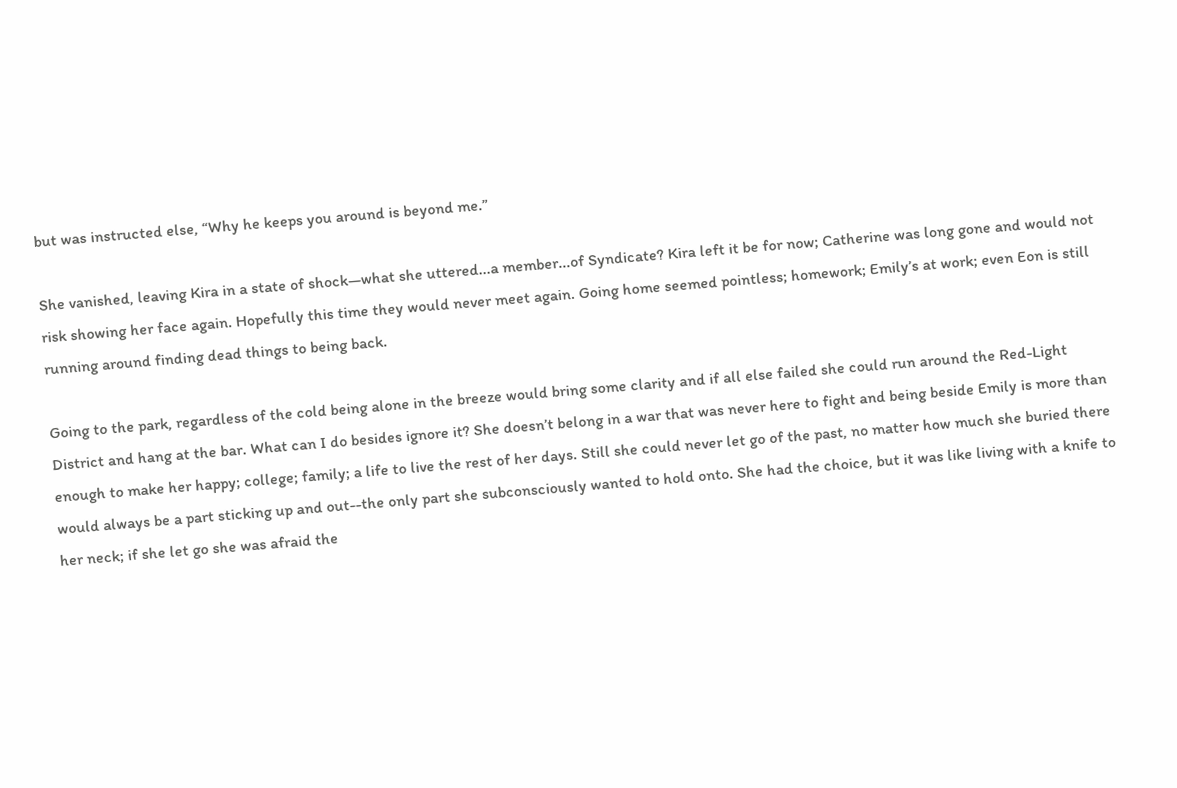but was instructed else, “Why he keeps you around is beyond me.”

She vanished, leaving Kira in a state of shock—what she uttered...a member...of Syndicate? Kira left it be for now; Catherine was long gone and would not risk showing her face again. Hopefully this time they would never meet again. Going home seemed pointless; homework; Emily’s at work; even Eon is still running around finding dead things to being back.

Going to the park, regardless of the cold being alone in the breeze would bring some clarity and if all else failed she could run around the Red-Light District and hang at the bar. What can I do besides ignore it? She doesn’t belong in a war that was never here to fight and being beside Emily is more than enough to make her happy; college; family; a life to live the rest of her days. Still she could never let go of the past, no matter how much she buried there would always be a part sticking up and out--the only part she subconsciously wanted to hold onto. She had the choice, but it was like living with a knife to her neck; if she let go she was afraid the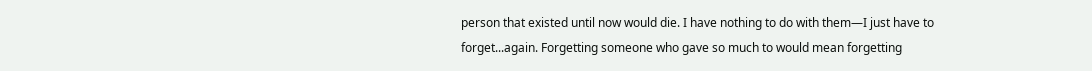person that existed until now would die. I have nothing to do with them—I just have to forget...again. Forgetting someone who gave so much to would mean forgetting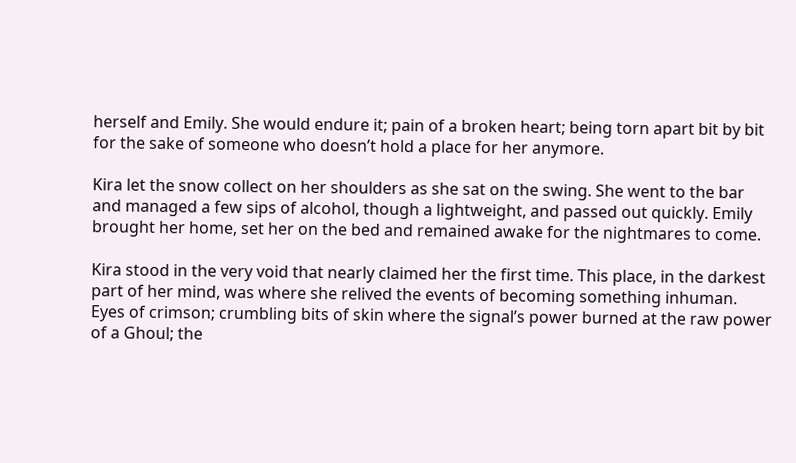herself and Emily. She would endure it; pain of a broken heart; being torn apart bit by bit for the sake of someone who doesn’t hold a place for her anymore.

Kira let the snow collect on her shoulders as she sat on the swing. She went to the bar and managed a few sips of alcohol, though a lightweight, and passed out quickly. Emily brought her home, set her on the bed and remained awake for the nightmares to come.

Kira stood in the very void that nearly claimed her the first time. This place, in the darkest part of her mind, was where she relived the events of becoming something inhuman. Eyes of crimson; crumbling bits of skin where the signal’s power burned at the raw power of a Ghoul; the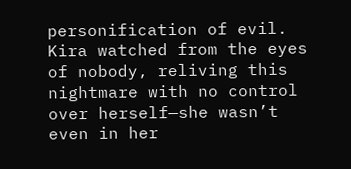personification of evil. Kira watched from the eyes of nobody, reliving this nightmare with no control over herself—she wasn’t even in her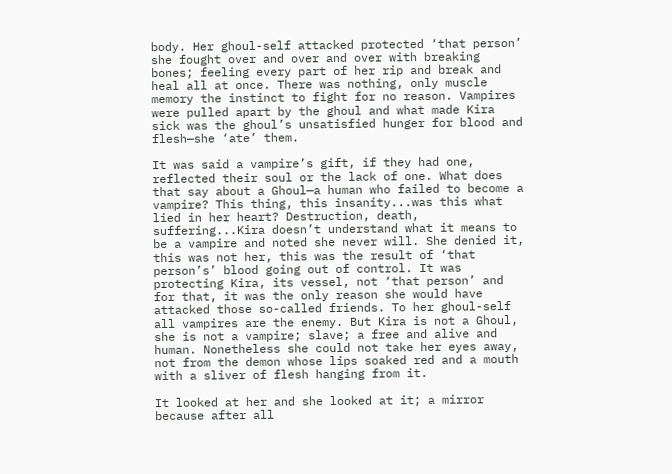body. Her ghoul-self attacked protected ‘that person’ she fought over and over and over with breaking bones; feeling every part of her rip and break and heal all at once. There was nothing, only muscle memory the instinct to fight for no reason. Vampires were pulled apart by the ghoul and what made Kira sick was the ghoul’s unsatisfied hunger for blood and flesh—she ‘ate’ them.

It was said a vampire’s gift, if they had one, reflected their soul or the lack of one. What does that say about a Ghoul—a human who failed to become a vampire? This thing, this insanity...was this what lied in her heart? Destruction, death, suffering...Kira doesn’t understand what it means to be a vampire and noted she never will. She denied it, this was not her, this was the result of ‘that person’s’ blood going out of control. It was protecting Kira, its vessel, not ‘that person’ and for that, it was the only reason she would have attacked those so-called friends. To her ghoul-self all vampires are the enemy. But Kira is not a Ghoul, she is not a vampire; slave; a free and alive and human. Nonetheless she could not take her eyes away, not from the demon whose lips soaked red and a mouth with a sliver of flesh hanging from it.

It looked at her and she looked at it; a mirror because after all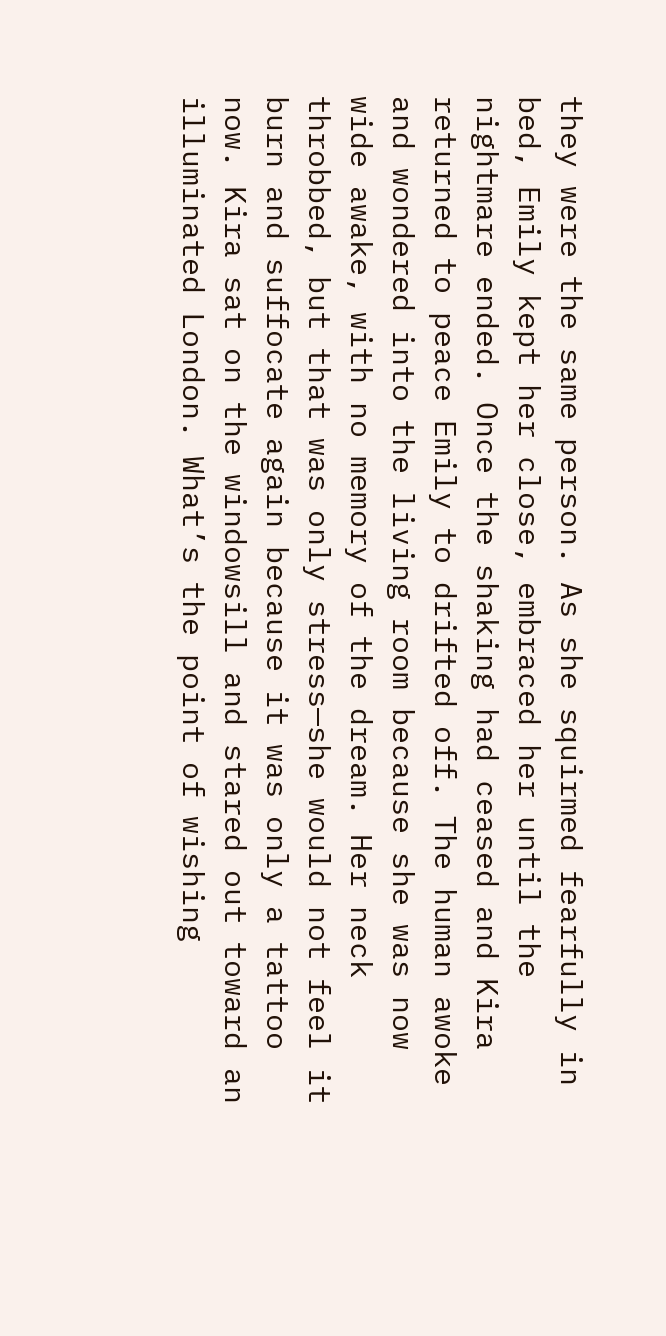they were the same person. As she squirmed fearfully in bed, Emily kept her close, embraced her until the nightmare ended. Once the shaking had ceased and Kira returned to peace Emily to drifted off. The human awoke and wondered into the living room because she was now wide awake, with no memory of the dream. Her neck throbbed, but that was only stress—she would not feel it burn and suffocate again because it was only a tattoo now. Kira sat on the windowsill and stared out toward an illuminated London. What’s the point of wishing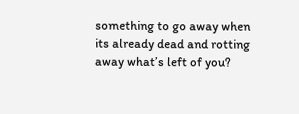something to go away when its already dead and rotting away what’s left of you?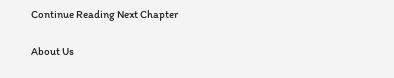Continue Reading Next Chapter

About Us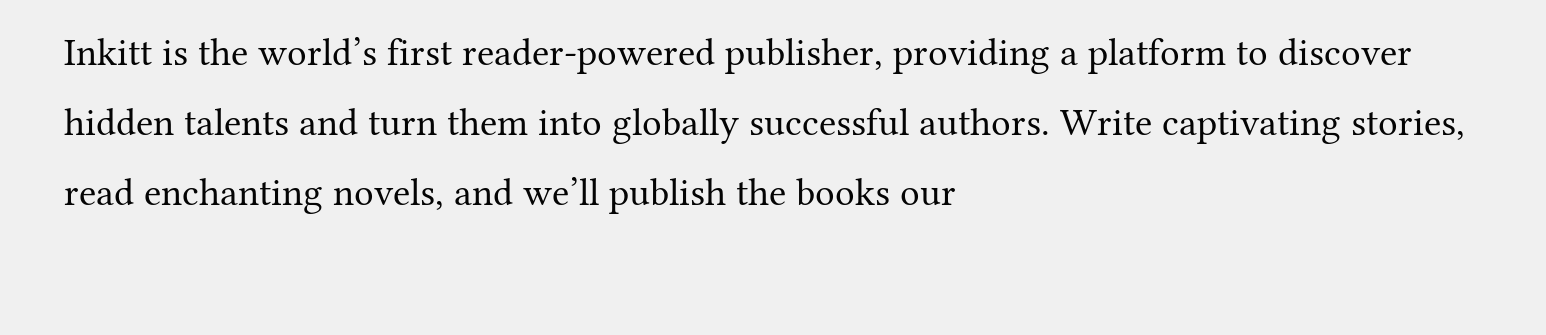Inkitt is the world’s first reader-powered publisher, providing a platform to discover hidden talents and turn them into globally successful authors. Write captivating stories, read enchanting novels, and we’ll publish the books our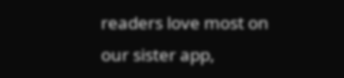readers love most on our sister app,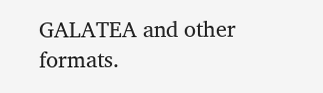GALATEA and other formats.